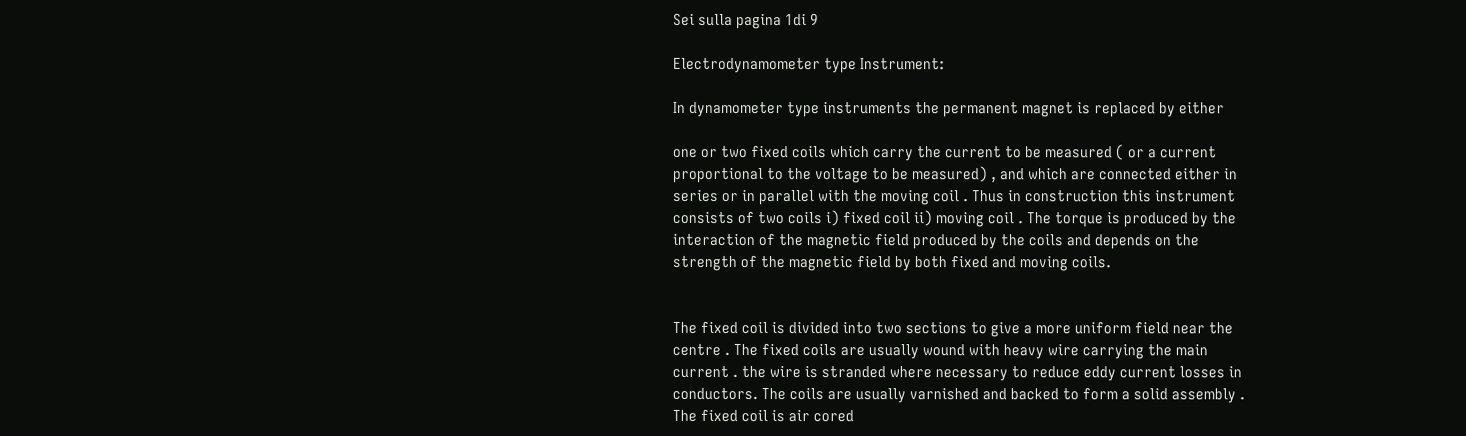Sei sulla pagina 1di 9

Electrodynamometer type Instrument:

In dynamometer type instruments the permanent magnet is replaced by either

one or two fixed coils which carry the current to be measured ( or a current
proportional to the voltage to be measured) , and which are connected either in
series or in parallel with the moving coil . Thus in construction this instrument
consists of two coils i) fixed coil ii) moving coil . The torque is produced by the
interaction of the magnetic field produced by the coils and depends on the
strength of the magnetic field by both fixed and moving coils.


The fixed coil is divided into two sections to give a more uniform field near the
centre . The fixed coils are usually wound with heavy wire carrying the main
current . the wire is stranded where necessary to reduce eddy current losses in
conductors. The coils are usually varnished and backed to form a solid assembly .
The fixed coil is air cored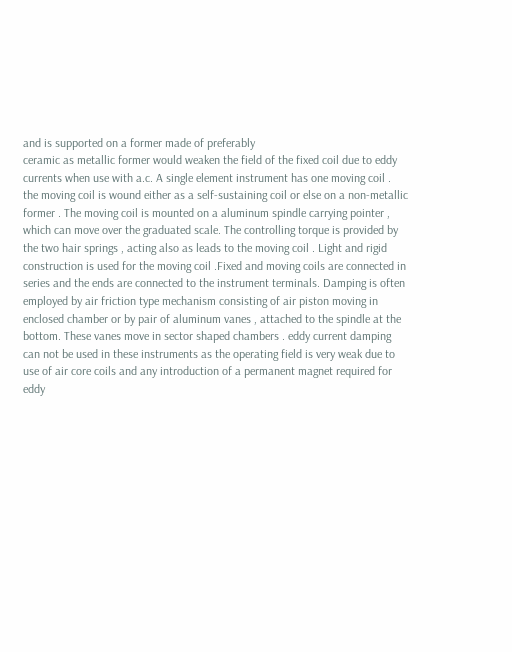and is supported on a former made of preferably
ceramic as metallic former would weaken the field of the fixed coil due to eddy
currents when use with a.c. A single element instrument has one moving coil .
the moving coil is wound either as a self-sustaining coil or else on a non-metallic
former . The moving coil is mounted on a aluminum spindle carrying pointer ,
which can move over the graduated scale. The controlling torque is provided by
the two hair springs , acting also as leads to the moving coil . Light and rigid
construction is used for the moving coil .Fixed and moving coils are connected in
series and the ends are connected to the instrument terminals. Damping is often
employed by air friction type mechanism consisting of air piston moving in
enclosed chamber or by pair of aluminum vanes , attached to the spindle at the
bottom. These vanes move in sector shaped chambers . eddy current damping
can not be used in these instruments as the operating field is very weak due to
use of air core coils and any introduction of a permanent magnet required for
eddy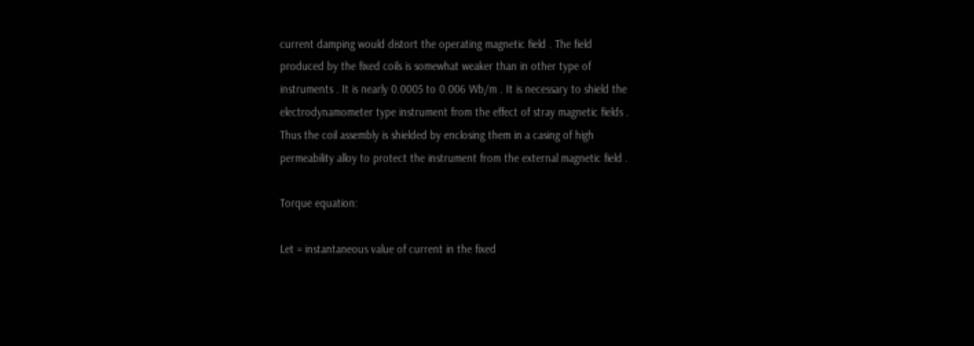current damping would distort the operating magnetic field . The field
produced by the fixed coils is somewhat weaker than in other type of
instruments . It is nearly 0.0005 to 0.006 Wb/m . It is necessary to shield the
electrodynamometer type instrument from the effect of stray magnetic fields .
Thus the coil assembly is shielded by enclosing them in a casing of high
permeability alloy to protect the instrument from the external magnetic field .

Torque equation:

Let = instantaneous value of current in the fixed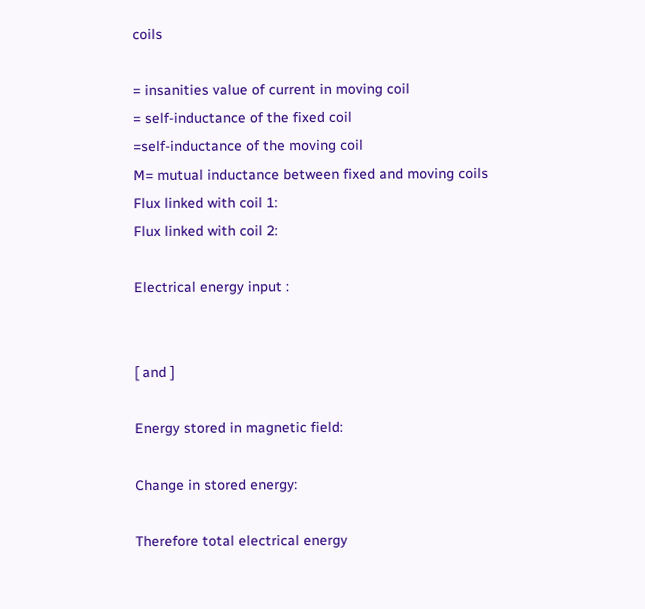coils

= insanities value of current in moving coil
= self-inductance of the fixed coil
=self-inductance of the moving coil
M= mutual inductance between fixed and moving coils
Flux linked with coil 1:
Flux linked with coil 2:

Electrical energy input :


[ and ]

Energy stored in magnetic field:

Change in stored energy:

Therefore total electrical energy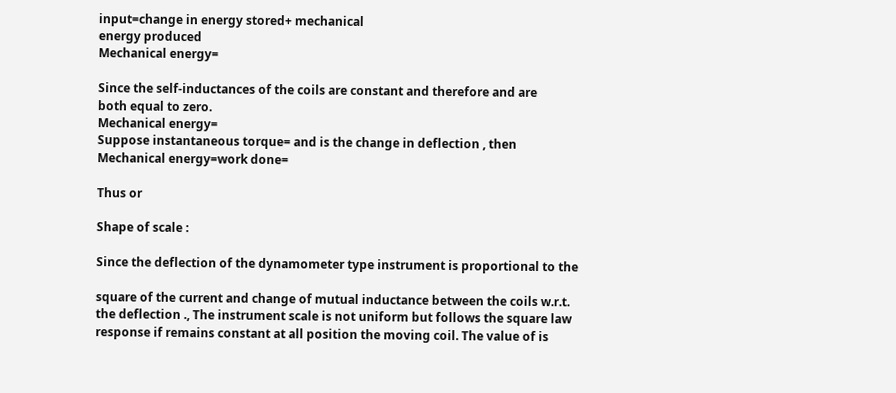input=change in energy stored+ mechanical
energy produced
Mechanical energy=

Since the self-inductances of the coils are constant and therefore and are
both equal to zero.
Mechanical energy=
Suppose instantaneous torque= and is the change in deflection , then
Mechanical energy=work done=

Thus or

Shape of scale :

Since the deflection of the dynamometer type instrument is proportional to the

square of the current and change of mutual inductance between the coils w.r.t.
the deflection ., The instrument scale is not uniform but follows the square law
response if remains constant at all position the moving coil. The value of is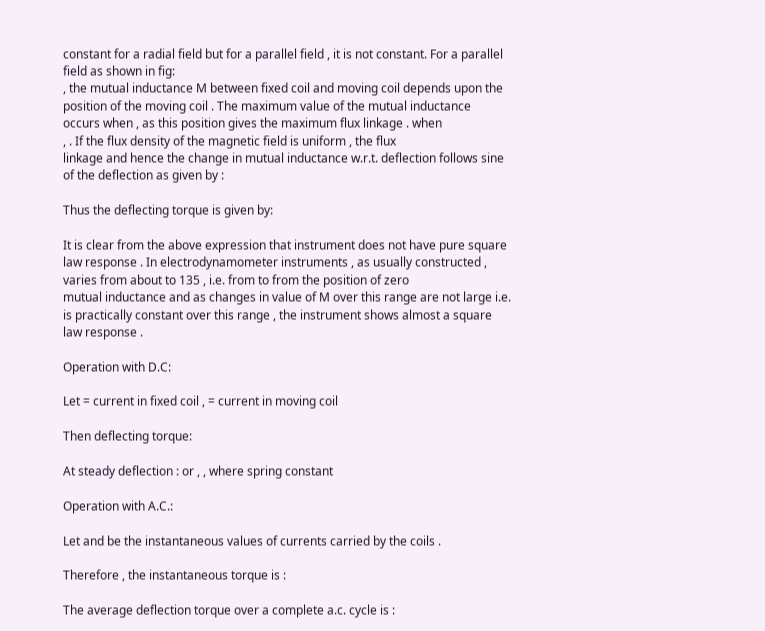constant for a radial field but for a parallel field , it is not constant. For a parallel
field as shown in fig:
, the mutual inductance M between fixed coil and moving coil depends upon the
position of the moving coil . The maximum value of the mutual inductance
occurs when , as this position gives the maximum flux linkage . when
, . If the flux density of the magnetic field is uniform , the flux
linkage and hence the change in mutual inductance w.r.t. deflection follows sine
of the deflection as given by :

Thus the deflecting torque is given by:

It is clear from the above expression that instrument does not have pure square
law response . In electrodynamometer instruments , as usually constructed ,
varies from about to 135 , i.e. from to from the position of zero
mutual inductance and as changes in value of M over this range are not large i.e.
is practically constant over this range , the instrument shows almost a square
law response .

Operation with D.C:

Let = current in fixed coil , = current in moving coil

Then deflecting torque:

At steady deflection : or , , where spring constant

Operation with A.C.:

Let and be the instantaneous values of currents carried by the coils .

Therefore , the instantaneous torque is :

The average deflection torque over a complete a.c. cycle is :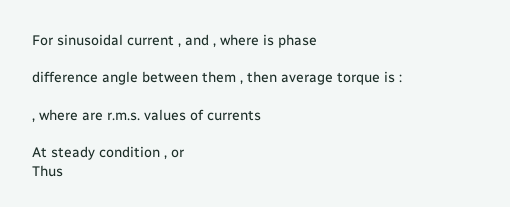For sinusoidal current , and , where is phase

difference angle between them , then average torque is :

, where are r.m.s. values of currents

At steady condition , or
Thus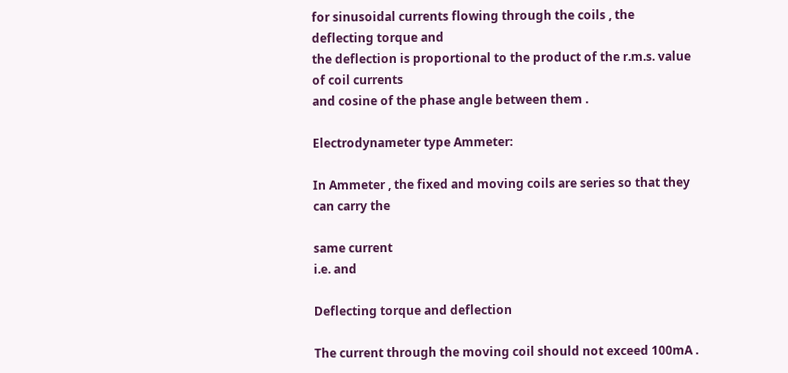for sinusoidal currents flowing through the coils , the deflecting torque and
the deflection is proportional to the product of the r.m.s. value of coil currents
and cosine of the phase angle between them .

Electrodynameter type Ammeter:

In Ammeter , the fixed and moving coils are series so that they can carry the

same current
i.e. and

Deflecting torque and deflection

The current through the moving coil should not exceed 100mA .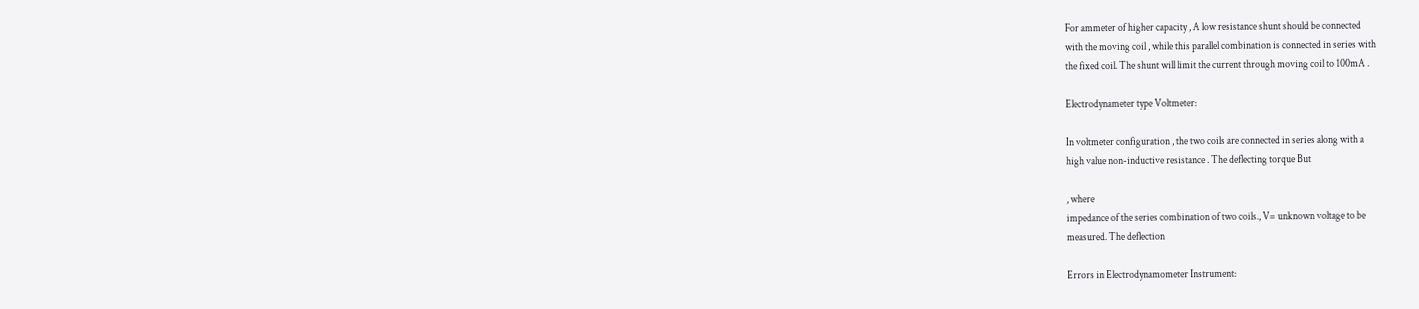For ammeter of higher capacity , A low resistance shunt should be connected
with the moving coil , while this parallel combination is connected in series with
the fixed coil. The shunt will limit the current through moving coil to 100mA .

Electrodynameter type Voltmeter:

In voltmeter configuration , the two coils are connected in series along with a
high value non-inductive resistance . The deflecting torque But

, where
impedance of the series combination of two coils., V= unknown voltage to be
measured. The deflection

Errors in Electrodynamometer Instrument: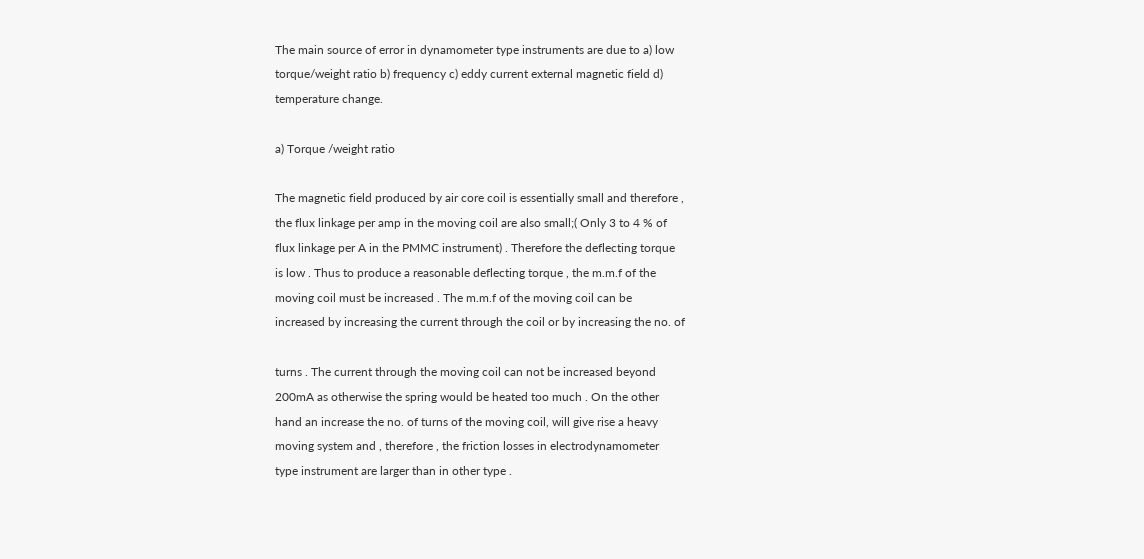The main source of error in dynamometer type instruments are due to a) low
torque/weight ratio b) frequency c) eddy current external magnetic field d)
temperature change.

a) Torque /weight ratio

The magnetic field produced by air core coil is essentially small and therefore ,
the flux linkage per amp in the moving coil are also small;( Only 3 to 4 % of
flux linkage per A in the PMMC instrument) . Therefore the deflecting torque
is low . Thus to produce a reasonable deflecting torque , the m.m.f of the
moving coil must be increased . The m.m.f of the moving coil can be
increased by increasing the current through the coil or by increasing the no. of

turns . The current through the moving coil can not be increased beyond
200mA as otherwise the spring would be heated too much . On the other
hand an increase the no. of turns of the moving coil, will give rise a heavy
moving system and , therefore , the friction losses in electrodynamometer
type instrument are larger than in other type .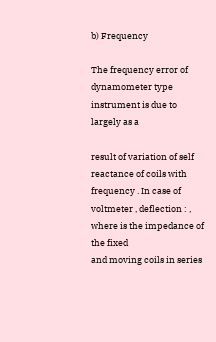b) Frequency

The frequency error of dynamometer type instrument is due to largely as a

result of variation of self reactance of coils with frequency . In case of
voltmeter , deflection : , where is the impedance of the fixed
and moving coils in series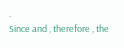.
Since and , therefore , the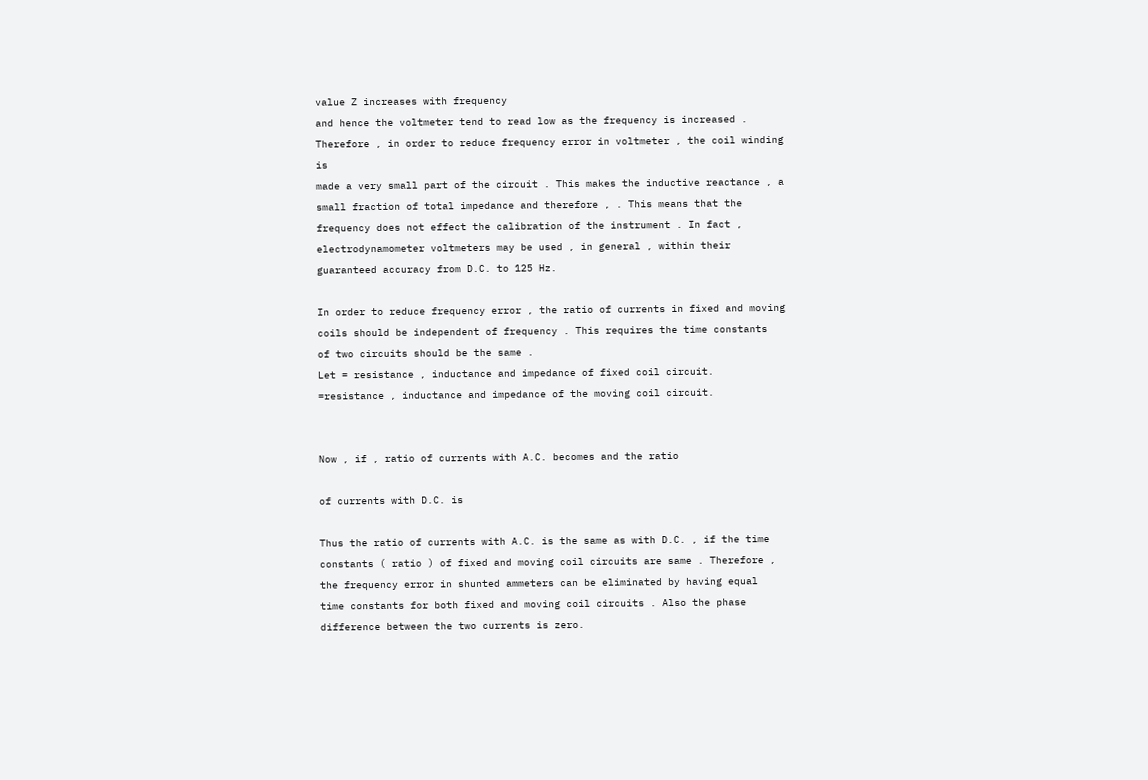value Z increases with frequency
and hence the voltmeter tend to read low as the frequency is increased .
Therefore , in order to reduce frequency error in voltmeter , the coil winding is
made a very small part of the circuit . This makes the inductive reactance , a
small fraction of total impedance and therefore , . This means that the
frequency does not effect the calibration of the instrument . In fact ,
electrodynamometer voltmeters may be used , in general , within their
guaranteed accuracy from D.C. to 125 Hz.

In order to reduce frequency error , the ratio of currents in fixed and moving
coils should be independent of frequency . This requires the time constants
of two circuits should be the same .
Let = resistance , inductance and impedance of fixed coil circuit.
=resistance , inductance and impedance of the moving coil circuit.


Now , if , ratio of currents with A.C. becomes and the ratio

of currents with D.C. is

Thus the ratio of currents with A.C. is the same as with D.C. , if the time
constants ( ratio ) of fixed and moving coil circuits are same . Therefore ,
the frequency error in shunted ammeters can be eliminated by having equal
time constants for both fixed and moving coil circuits . Also the phase
difference between the two currents is zero.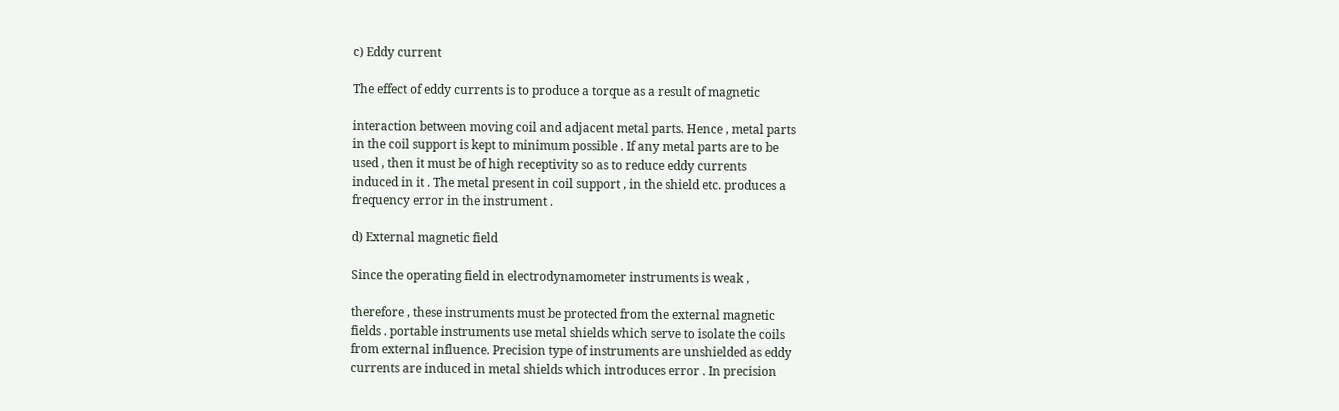c) Eddy current

The effect of eddy currents is to produce a torque as a result of magnetic

interaction between moving coil and adjacent metal parts. Hence , metal parts
in the coil support is kept to minimum possible . If any metal parts are to be
used , then it must be of high receptivity so as to reduce eddy currents
induced in it . The metal present in coil support , in the shield etc. produces a
frequency error in the instrument .

d) External magnetic field

Since the operating field in electrodynamometer instruments is weak ,

therefore , these instruments must be protected from the external magnetic
fields . portable instruments use metal shields which serve to isolate the coils
from external influence. Precision type of instruments are unshielded as eddy
currents are induced in metal shields which introduces error . In precision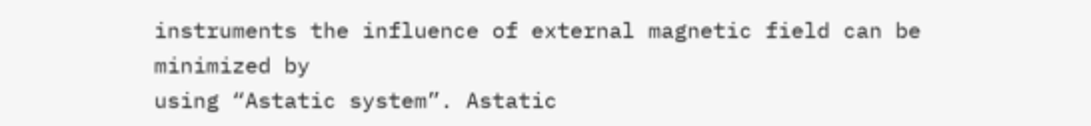instruments the influence of external magnetic field can be minimized by
using “Astatic system”. Astatic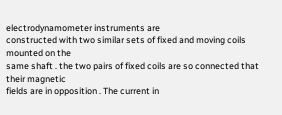electrodynamometer instruments are
constructed with two similar sets of fixed and moving coils mounted on the
same shaft . the two pairs of fixed coils are so connected that their magnetic
fields are in opposition . The current in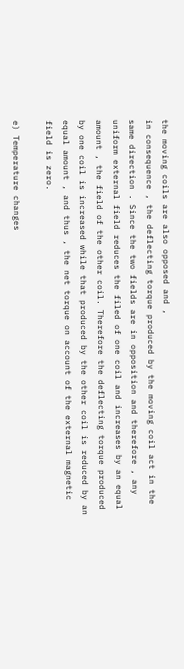the moving coils are also opposed and ,
in consequence , the deflecting torque produced by the moving coil act in the
same direction . Since the two fields are in opposition and therefore , any
uniform external field reduces the filed of one coil and increases by an equal
amount , the field of the other coil. Therefore the deflecting torque produced
by one coil is increased while that produced by the other coil is reduced by an
equal amount , and thus , the net torque on account of the external magnetic
field is zero.

e) Temperature changes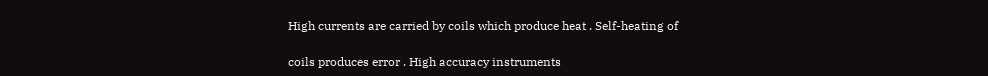High currents are carried by coils which produce heat . Self-heating of

coils produces error . High accuracy instruments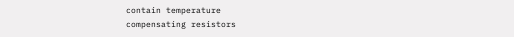contain temperature
compensating resistors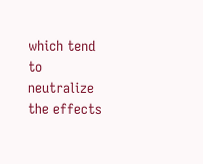which tend to neutralize the effects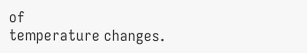of
temperature changes.